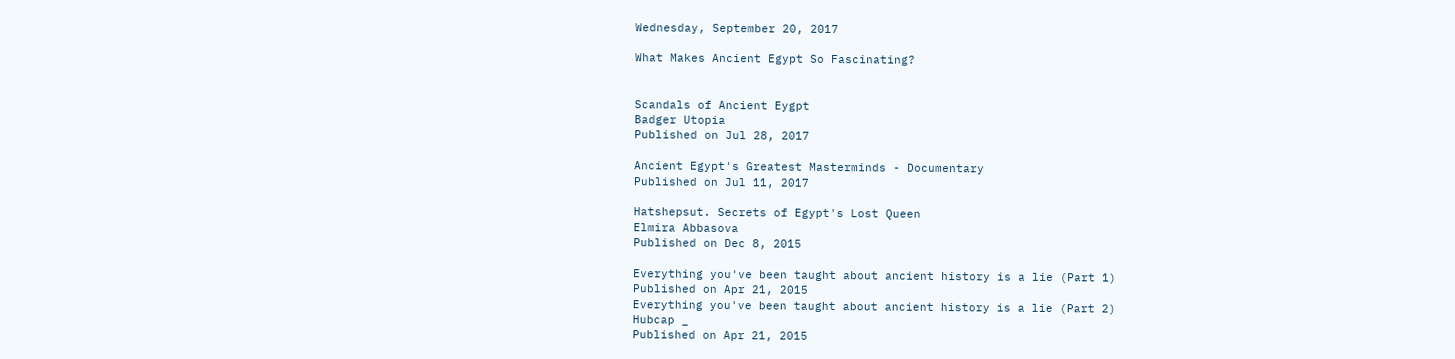Wednesday, September 20, 2017

What Makes Ancient Egypt So Fascinating?


Scandals of Ancient Eygpt
Badger Utopia
Published on Jul 28, 2017

Ancient Egypt's Greatest Masterminds - Documentary
Published on Jul 11, 2017

Hatshepsut. Secrets of Egypt's Lost Queen
Elmira Abbasova
Published on Dec 8, 2015

Everything you've been taught about ancient history is a lie (Part 1)
Published on Apr 21, 2015
Everything you've been taught about ancient history is a lie (Part 2)
Hubcap _
Published on Apr 21, 2015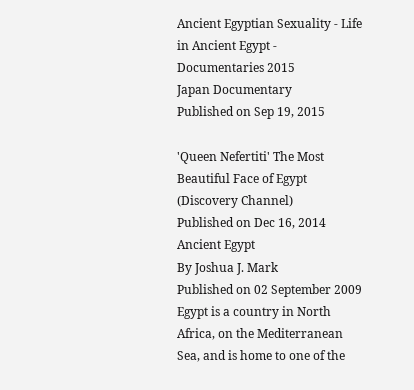Ancient Egyptian Sexuality - Life in Ancient Egypt - Documentaries 2015
Japan Documentary
Published on Sep 19, 2015

'Queen Nefertiti' The Most Beautiful Face of Egypt
(Discovery Channel)
Published on Dec 16, 2014
Ancient Egypt
By Joshua J. Mark
Published on 02 September 2009
Egypt is a country in North Africa, on the Mediterranean Sea, and is home to one of the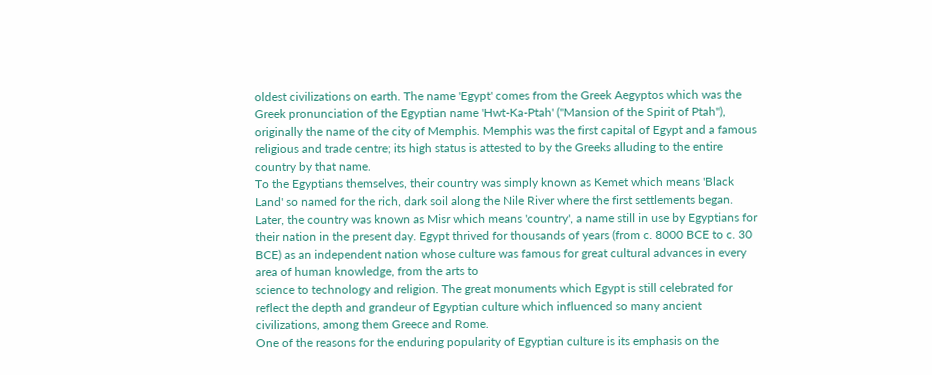oldest civilizations on earth. The name 'Egypt' comes from the Greek Aegyptos which was the Greek pronunciation of the Egyptian name 'Hwt-Ka-Ptah' ("Mansion of the Spirit of Ptah"), originally the name of the city of Memphis. Memphis was the first capital of Egypt and a famous religious and trade centre; its high status is attested to by the Greeks alluding to the entire country by that name.
To the Egyptians themselves, their country was simply known as Kemet which means 'Black Land' so named for the rich, dark soil along the Nile River where the first settlements began. Later, the country was known as Misr which means 'country', a name still in use by Egyptians for their nation in the present day. Egypt thrived for thousands of years (from c. 8000 BCE to c. 30 BCE) as an independent nation whose culture was famous for great cultural advances in every area of human knowledge, from the arts to
science to technology and religion. The great monuments which Egypt is still celebrated for reflect the depth and grandeur of Egyptian culture which influenced so many ancient civilizations, among them Greece and Rome.
One of the reasons for the enduring popularity of Egyptian culture is its emphasis on the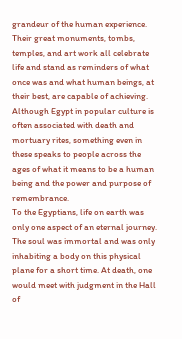grandeur of the human experience. Their great monuments, tombs, temples, and art work all celebrate life and stand as reminders of what once was and what human beings, at their best, are capable of achieving. Although Egypt in popular culture is often associated with death and mortuary rites, something even in these speaks to people across the ages of what it means to be a human being and the power and purpose of remembrance.
To the Egyptians, life on earth was only one aspect of an eternal journey. The soul was immortal and was only inhabiting a body on this physical plane for a short time. At death, one would meet with judgment in the Hall of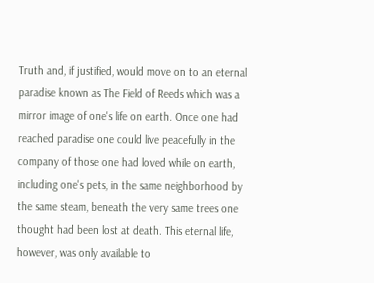Truth and, if justified, would move on to an eternal paradise known as The Field of Reeds which was a mirror image of one's life on earth. Once one had reached paradise one could live peacefully in the company of those one had loved while on earth, including one's pets, in the same neighborhood by the same steam, beneath the very same trees one thought had been lost at death. This eternal life, however, was only available to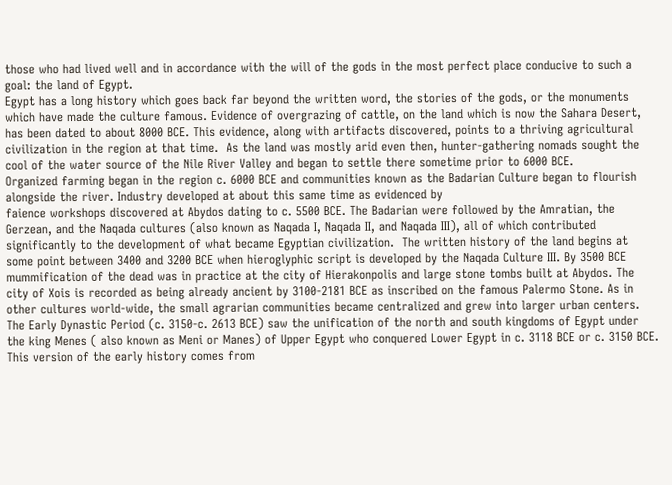those who had lived well and in accordance with the will of the gods in the most perfect place conducive to such a goal: the land of Egypt.
Egypt has a long history which goes back far beyond the written word, the stories of the gods, or the monuments which have made the culture famous. Evidence of overgrazing of cattle, on the land which is now the Sahara Desert, has been dated to about 8000 BCE. This evidence, along with artifacts discovered, points to a thriving agricultural
civilization in the region at that time.  As the land was mostly arid even then, hunter-gathering nomads sought the cool of the water source of the Nile River Valley and began to settle there sometime prior to 6000 BCE.
Organized farming began in the region c. 6000 BCE and communities known as the Badarian Culture began to flourish alongside the river. Industry developed at about this same time as evidenced by
faience workshops discovered at Abydos dating to c. 5500 BCE. The Badarian were followed by the Amratian, the Gerzean, and the Naqada cultures (also known as Naqada I, Naqada II, and Naqada III), all of which contributed significantly to the development of what became Egyptian civilization.  The written history of the land begins at some point between 3400 and 3200 BCE when hieroglyphic script is developed by the Naqada Culture III. By 3500 BCE mummification of the dead was in practice at the city of Hierakonpolis and large stone tombs built at Abydos. The city of Xois is recorded as being already ancient by 3100-2181 BCE as inscribed on the famous Palermo Stone. As in other cultures world-wide, the small agrarian communities became centralized and grew into larger urban centers.
The Early Dynastic Period (c. 3150-c. 2613 BCE) saw the unification of the north and south kingdoms of Egypt under the king Menes ( also known as Meni or Manes) of Upper Egypt who conquered Lower Egypt in c. 3118 BCE or c. 3150 BCE. This version of the early history comes from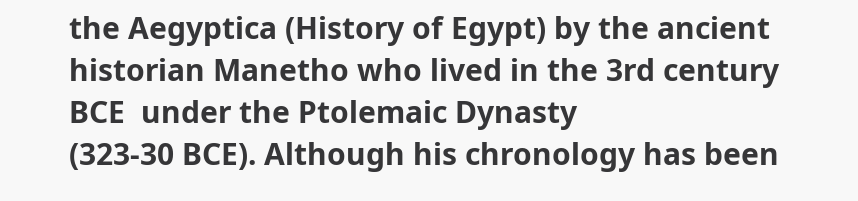the Aegyptica (History of Egypt) by the ancient historian Manetho who lived in the 3rd century BCE  under the Ptolemaic Dynasty
(323-30 BCE). Although his chronology has been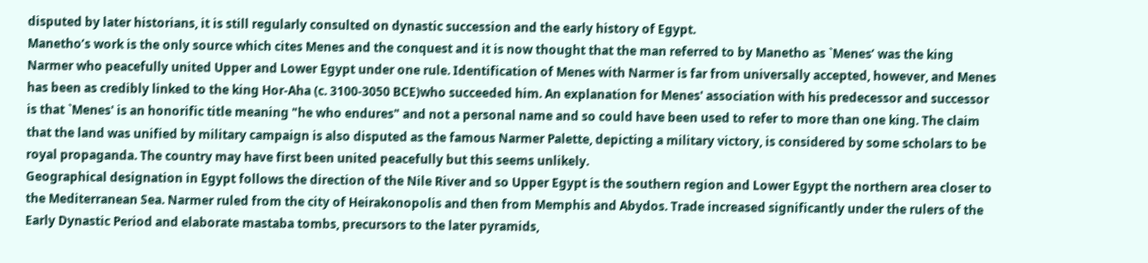disputed by later historians, it is still regularly consulted on dynastic succession and the early history of Egypt.
Manetho’s work is the only source which cites Menes and the conquest and it is now thought that the man referred to by Manetho as `Menes’ was the king
Narmer who peacefully united Upper and Lower Egypt under one rule. Identification of Menes with Narmer is far from universally accepted, however, and Menes has been as credibly linked to the king Hor-Aha (c. 3100-3050 BCE)who succeeded him. An explanation for Menes' association with his predecessor and successor is that `Menes' is an honorific title meaning "he who endures" and not a personal name and so could have been used to refer to more than one king. The claim that the land was unified by military campaign is also disputed as the famous Narmer Palette, depicting a military victory, is considered by some scholars to be royal propaganda. The country may have first been united peacefully but this seems unlikely.
Geographical designation in Egypt follows the direction of the Nile River and so Upper Egypt is the southern region and Lower Egypt the northern area closer to the Mediterranean Sea. Narmer ruled from the city of Heirakonopolis and then from Memphis and Abydos. Trade increased significantly under the rulers of the Early Dynastic Period and elaborate mastaba tombs, precursors to the later pyramids,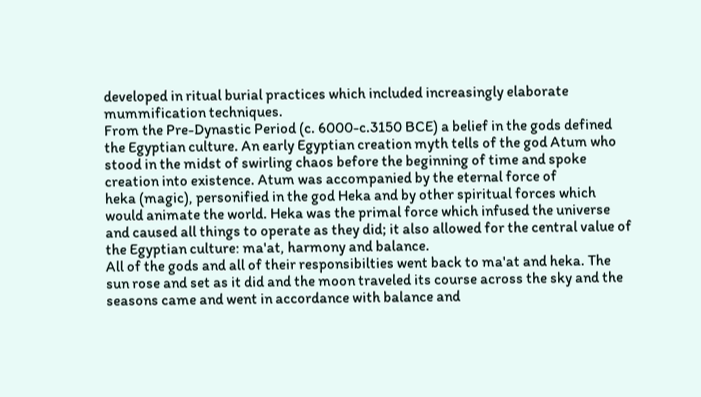developed in ritual burial practices which included increasingly elaborate mummification techniques.
From the Pre-Dynastic Period (c. 6000-c.3150 BCE) a belief in the gods defined the Egyptian culture. An early Egyptian creation myth tells of the god Atum who stood in the midst of swirling chaos before the beginning of time and spoke creation into existence. Atum was accompanied by the eternal force of
heka (magic), personified in the god Heka and by other spiritual forces which would animate the world. Heka was the primal force which infused the universe and caused all things to operate as they did; it also allowed for the central value of the Egyptian culture: ma'at, harmony and balance.
All of the gods and all of their responsibilties went back to ma'at and heka. The sun rose and set as it did and the moon traveled its course across the sky and the seasons came and went in accordance with balance and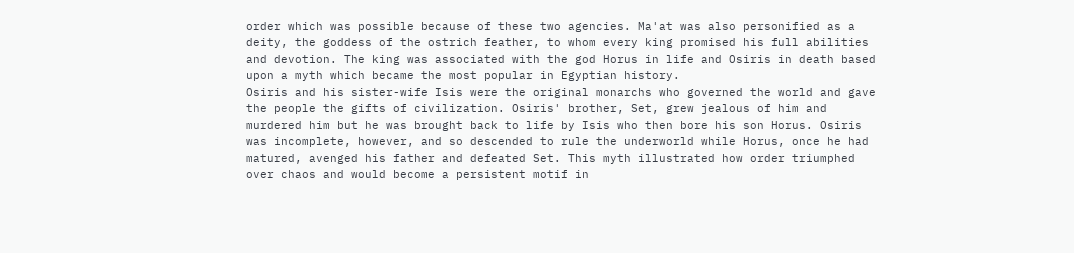order which was possible because of these two agencies. Ma'at was also personified as a deity, the goddess of the ostrich feather, to whom every king promised his full abilities and devotion. The king was associated with the god Horus in life and Osiris in death based upon a myth which became the most popular in Egyptian history.
Osiris and his sister-wife Isis were the original monarchs who governed the world and gave the people the gifts of civilization. Osiris' brother, Set, grew jealous of him and murdered him but he was brought back to life by Isis who then bore his son Horus. Osiris was incomplete, however, and so descended to rule the underworld while Horus, once he had matured, avenged his father and defeated Set. This myth illustrated how order triumphed over chaos and would become a persistent motif in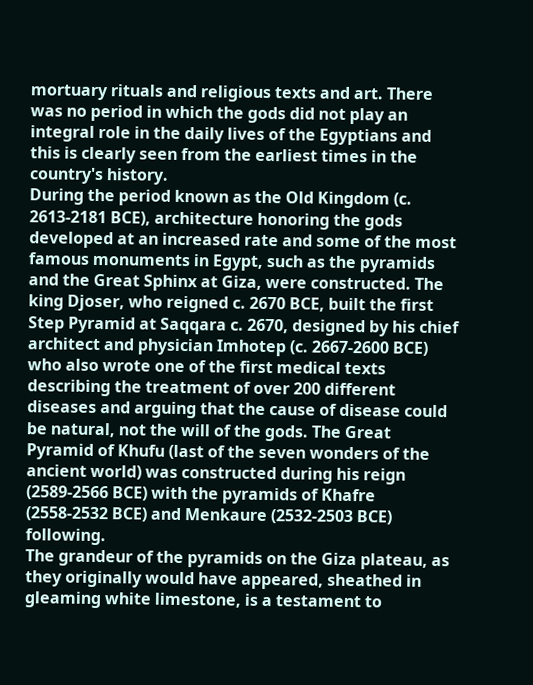mortuary rituals and religious texts and art. There was no period in which the gods did not play an integral role in the daily lives of the Egyptians and this is clearly seen from the earliest times in the country's history.
During the period known as the Old Kingdom (c. 2613-2181 BCE), architecture honoring the gods developed at an increased rate and some of the most famous monuments in Egypt, such as the pyramids and the Great Sphinx at Giza, were constructed. The king Djoser, who reigned c. 2670 BCE, built the first Step Pyramid at Saqqara c. 2670, designed by his chief architect and physician Imhotep (c. 2667-2600 BCE) who also wrote one of the first medical texts describing the treatment of over 200 different diseases and arguing that the cause of disease could be natural, not the will of the gods. The Great Pyramid of Khufu (last of the seven wonders of the ancient world) was constructed during his reign (2589-2566 BCE) with the pyramids of Khafre (2558-2532 BCE) and Menkaure (2532-2503 BCE) following.
The grandeur of the pyramids on the Giza plateau, as they originally would have appeared, sheathed in gleaming white limestone, is a testament to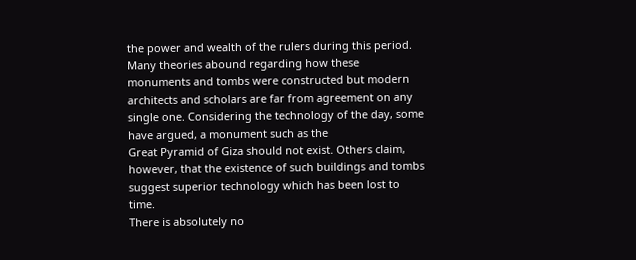the power and wealth of the rulers during this period. Many theories abound regarding how these monuments and tombs were constructed but modern architects and scholars are far from agreement on any single one. Considering the technology of the day, some have argued, a monument such as the
Great Pyramid of Giza should not exist. Others claim, however, that the existence of such buildings and tombs suggest superior technology which has been lost to time.
There is absolutely no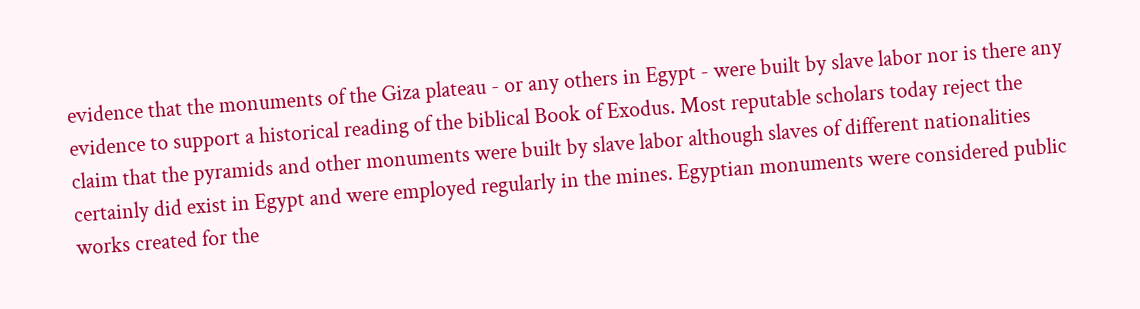evidence that the monuments of the Giza plateau - or any others in Egypt - were built by slave labor nor is there any evidence to support a historical reading of the biblical Book of Exodus. Most reputable scholars today reject the claim that the pyramids and other monuments were built by slave labor although slaves of different nationalities certainly did exist in Egypt and were employed regularly in the mines. Egyptian monuments were considered public works created for the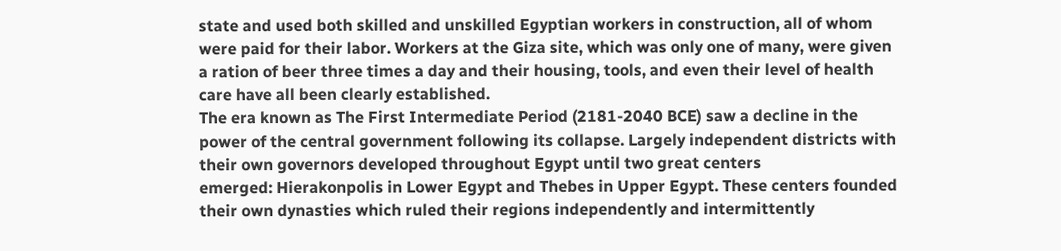state and used both skilled and unskilled Egyptian workers in construction, all of whom were paid for their labor. Workers at the Giza site, which was only one of many, were given a ration of beer three times a day and their housing, tools, and even their level of health care have all been clearly established.
The era known as The First Intermediate Period (2181-2040 BCE) saw a decline in the power of the central government following its collapse. Largely independent districts with their own governors developed throughout Egypt until two great centers
emerged: Hierakonpolis in Lower Egypt and Thebes in Upper Egypt. These centers founded their own dynasties which ruled their regions independently and intermittently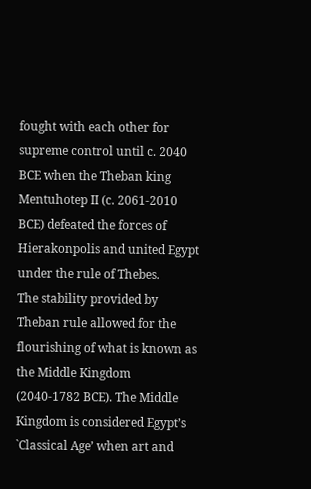fought with each other for supreme control until c. 2040 BCE when the Theban king Mentuhotep II (c. 2061-2010 BCE) defeated the forces of Hierakonpolis and united Egypt under the rule of Thebes.
The stability provided by Theban rule allowed for the flourishing of what is known as the Middle Kingdom
(2040-1782 BCE). The Middle Kingdom is considered Egypt’s `Classical Age’ when art and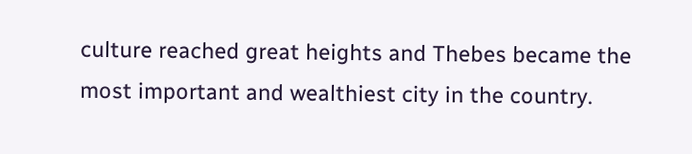culture reached great heights and Thebes became the most important and wealthiest city in the country.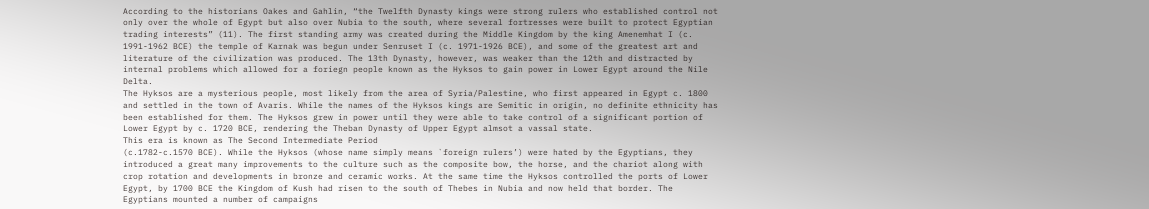According to the historians Oakes and Gahlin, “the Twelfth Dynasty kings were strong rulers who established control not only over the whole of Egypt but also over Nubia to the south, where several fortresses were built to protect Egyptian trading interests” (11). The first standing army was created during the Middle Kingdom by the king Amenemhat I (c. 1991-1962 BCE) the temple of Karnak was begun under Senruset I (c. 1971-1926 BCE), and some of the greatest art and literature of the civilization was produced. The 13th Dynasty, however, was weaker than the 12th and distracted by internal problems which allowed for a foriegn people known as the Hyksos to gain power in Lower Egypt around the Nile Delta.
The Hyksos are a mysterious people, most likely from the area of Syria/Palestine, who first appeared in Egypt c. 1800 and settled in the town of Avaris. While the names of the Hyksos kings are Semitic in origin, no definite ethnicity has been established for them. The Hyksos grew in power until they were able to take control of a significant portion of Lower Egypt by c. 1720 BCE, rendering the Theban Dynasty of Upper Egypt almsot a vassal state.
This era is known as The Second Intermediate Period
(c.1782-c.1570 BCE). While the Hyksos (whose name simply means `foreign rulers’) were hated by the Egyptians, they introduced a great many improvements to the culture such as the composite bow, the horse, and the chariot along with crop rotation and developments in bronze and ceramic works. At the same time the Hyksos controlled the ports of Lower Egypt, by 1700 BCE the Kingdom of Kush had risen to the south of Thebes in Nubia and now held that border. The Egyptians mounted a number of campaigns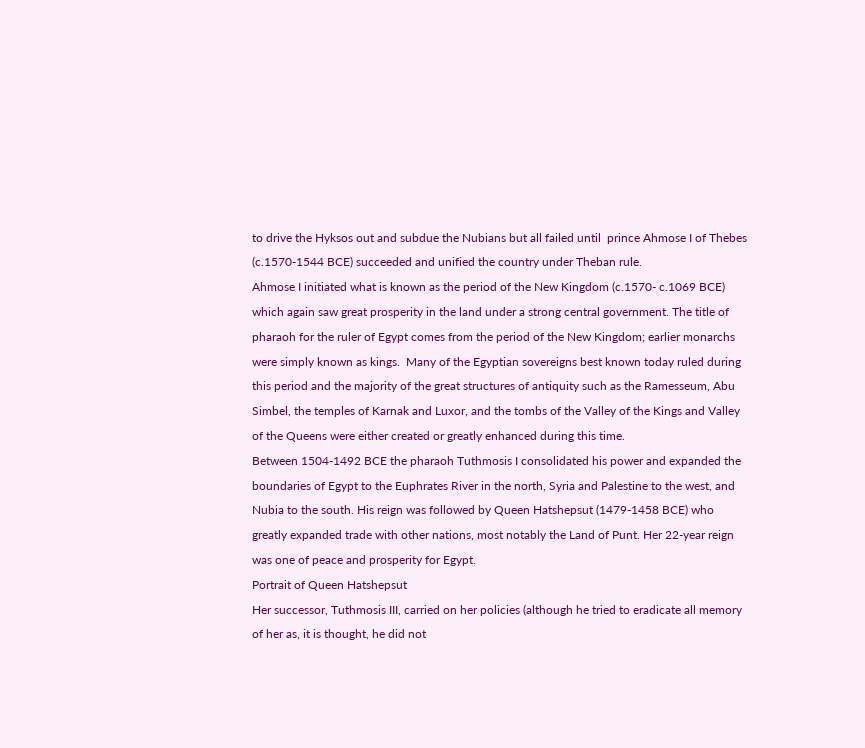to drive the Hyksos out and subdue the Nubians but all failed until  prince Ahmose I of Thebes (c.1570-1544 BCE) succeeded and unified the country under Theban rule.
Ahmose I initiated what is known as the period of the New Kingdom (c.1570- c.1069 BCE) which again saw great prosperity in the land under a strong central government. The title of pharaoh for the ruler of Egypt comes from the period of the New Kingdom; earlier monarchs were simply known as kings.  Many of the Egyptian sovereigns best known today ruled during this period and the majority of the great structures of antiquity such as the Ramesseum, Abu Simbel, the temples of Karnak and Luxor, and the tombs of the Valley of the Kings and Valley of the Queens were either created or greatly enhanced during this time.
Between 1504-1492 BCE the pharaoh Tuthmosis I consolidated his power and expanded the boundaries of Egypt to the Euphrates River in the north, Syria and Palestine to the west, and Nubia to the south. His reign was followed by Queen Hatshepsut (1479-1458 BCE) who greatly expanded trade with other nations, most notably the Land of Punt. Her 22-year reign was one of peace and prosperity for Egypt.
Portrait of Queen Hatshepsut
Her successor, Tuthmosis III, carried on her policies (although he tried to eradicate all memory of her as, it is thought, he did not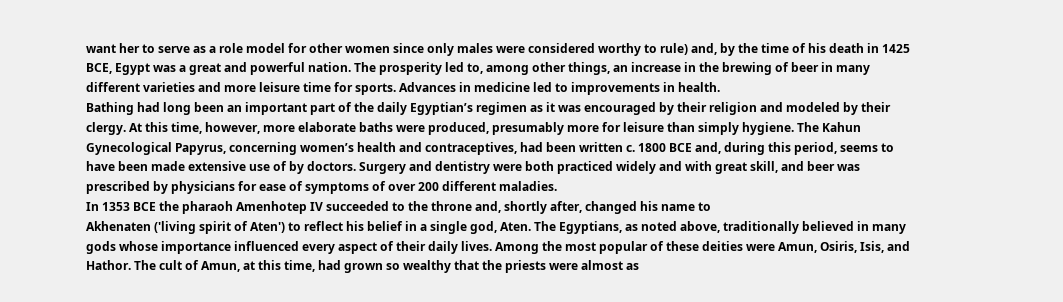want her to serve as a role model for other women since only males were considered worthy to rule) and, by the time of his death in 1425 BCE, Egypt was a great and powerful nation. The prosperity led to, among other things, an increase in the brewing of beer in many different varieties and more leisure time for sports. Advances in medicine led to improvements in health.
Bathing had long been an important part of the daily Egyptian’s regimen as it was encouraged by their religion and modeled by their clergy. At this time, however, more elaborate baths were produced, presumably more for leisure than simply hygiene. The Kahun Gynecological Papyrus, concerning women’s health and contraceptives, had been written c. 1800 BCE and, during this period, seems to have been made extensive use of by doctors. Surgery and dentistry were both practiced widely and with great skill, and beer was prescribed by physicians for ease of symptoms of over 200 different maladies.
In 1353 BCE the pharaoh Amenhotep IV succeeded to the throne and, shortly after, changed his name to
Akhenaten ('living spirit of Aten') to reflect his belief in a single god, Aten. The Egyptians, as noted above, traditionally believed in many gods whose importance influenced every aspect of their daily lives. Among the most popular of these deities were Amun, Osiris, Isis, and Hathor. The cult of Amun, at this time, had grown so wealthy that the priests were almost as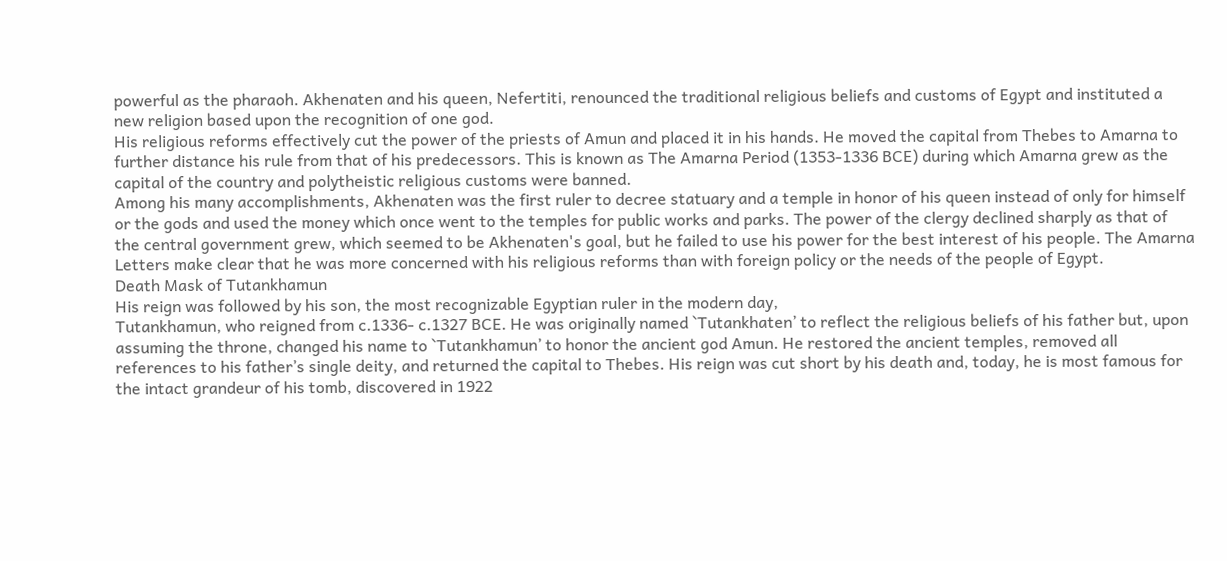powerful as the pharaoh. Akhenaten and his queen, Nefertiti, renounced the traditional religious beliefs and customs of Egypt and instituted a new religion based upon the recognition of one god.
His religious reforms effectively cut the power of the priests of Amun and placed it in his hands. He moved the capital from Thebes to Amarna to further distance his rule from that of his predecessors. This is known as The Amarna Period (1353-1336 BCE) during which Amarna grew as the capital of the country and polytheistic religious customs were banned.
Among his many accomplishments, Akhenaten was the first ruler to decree statuary and a temple in honor of his queen instead of only for himself or the gods and used the money which once went to the temples for public works and parks. The power of the clergy declined sharply as that of the central government grew, which seemed to be Akhenaten's goal, but he failed to use his power for the best interest of his people. The Amarna Letters make clear that he was more concerned with his religious reforms than with foreign policy or the needs of the people of Egypt.
Death Mask of Tutankhamun
His reign was followed by his son, the most recognizable Egyptian ruler in the modern day,
Tutankhamun, who reigned from c.1336- c.1327 BCE. He was originally named `Tutankhaten’ to reflect the religious beliefs of his father but, upon assuming the throne, changed his name to `Tutankhamun’ to honor the ancient god Amun. He restored the ancient temples, removed all references to his father’s single deity, and returned the capital to Thebes. His reign was cut short by his death and, today, he is most famous for the intact grandeur of his tomb, discovered in 1922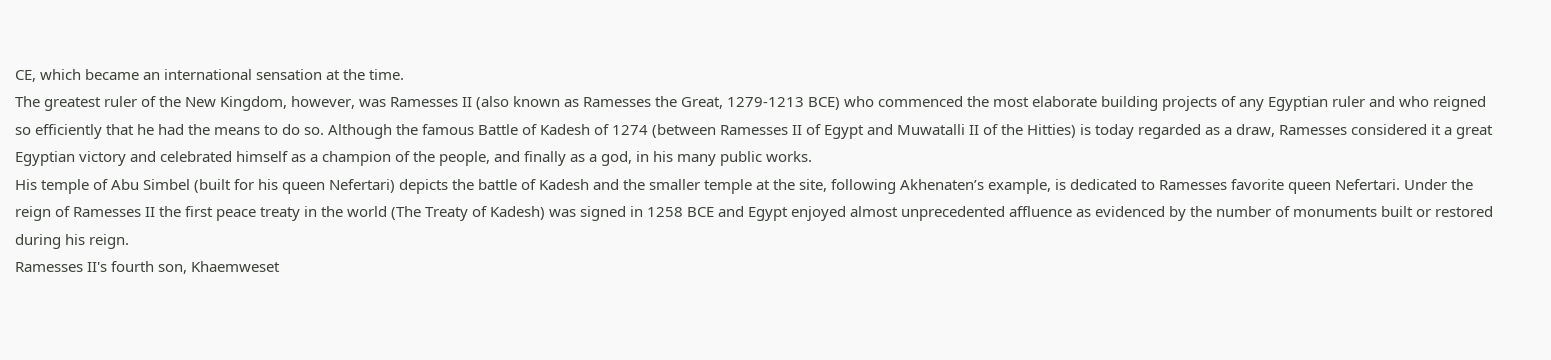CE, which became an international sensation at the time.
The greatest ruler of the New Kingdom, however, was Ramesses II (also known as Ramesses the Great, 1279-1213 BCE) who commenced the most elaborate building projects of any Egyptian ruler and who reigned so efficiently that he had the means to do so. Although the famous Battle of Kadesh of 1274 (between Ramesses II of Egypt and Muwatalli II of the Hitties) is today regarded as a draw, Ramesses considered it a great Egyptian victory and celebrated himself as a champion of the people, and finally as a god, in his many public works.
His temple of Abu Simbel (built for his queen Nefertari) depicts the battle of Kadesh and the smaller temple at the site, following Akhenaten’s example, is dedicated to Ramesses favorite queen Nefertari. Under the reign of Ramesses II the first peace treaty in the world (The Treaty of Kadesh) was signed in 1258 BCE and Egypt enjoyed almost unprecedented affluence as evidenced by the number of monuments built or restored during his reign.
Ramesses II's fourth son, Khaemweset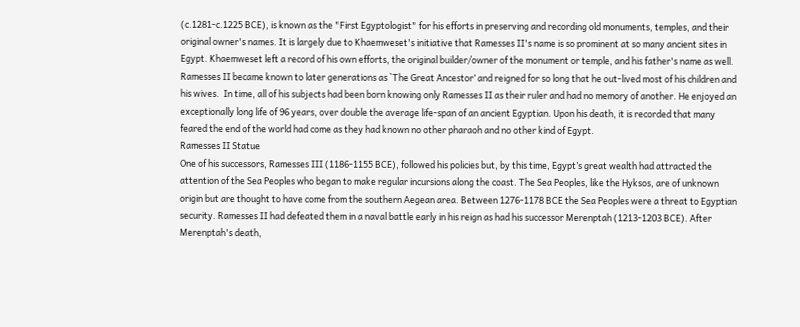(c.1281-c.1225 BCE), is known as the "First Egyptologist" for his efforts in preserving and recording old monuments, temples, and their original owner's names. It is largely due to Khaemweset's initiative that Ramesses II's name is so prominent at so many ancient sites in Egypt. Khaemweset left a record of his own efforts, the original builder/owner of the monument or temple, and his father's name as well.
Ramesses II became known to later generations as `The Great Ancestor’ and reigned for so long that he out-lived most of his children and his wives.  In time, all of his subjects had been born knowing only Ramesses II as their ruler and had no memory of another. He enjoyed an exceptionally long life of 96 years, over double the average life-span of an ancient Egyptian. Upon his death, it is recorded that many feared the end of the world had come as they had known no other pharaoh and no other kind of Egypt.
Ramesses II Statue
One of his successors, Ramesses III (1186-1155 BCE), followed his policies but, by this time, Egypt’s great wealth had attracted the attention of the Sea Peoples who began to make regular incursions along the coast. The Sea Peoples, like the Hyksos, are of unknown origin but are thought to have come from the southern Aegean area. Between 1276-1178 BCE the Sea Peoples were a threat to Egyptian security. Ramesses II had defeated them in a naval battle early in his reign as had his successor Merenptah (1213-1203 BCE). After Merenptah's death,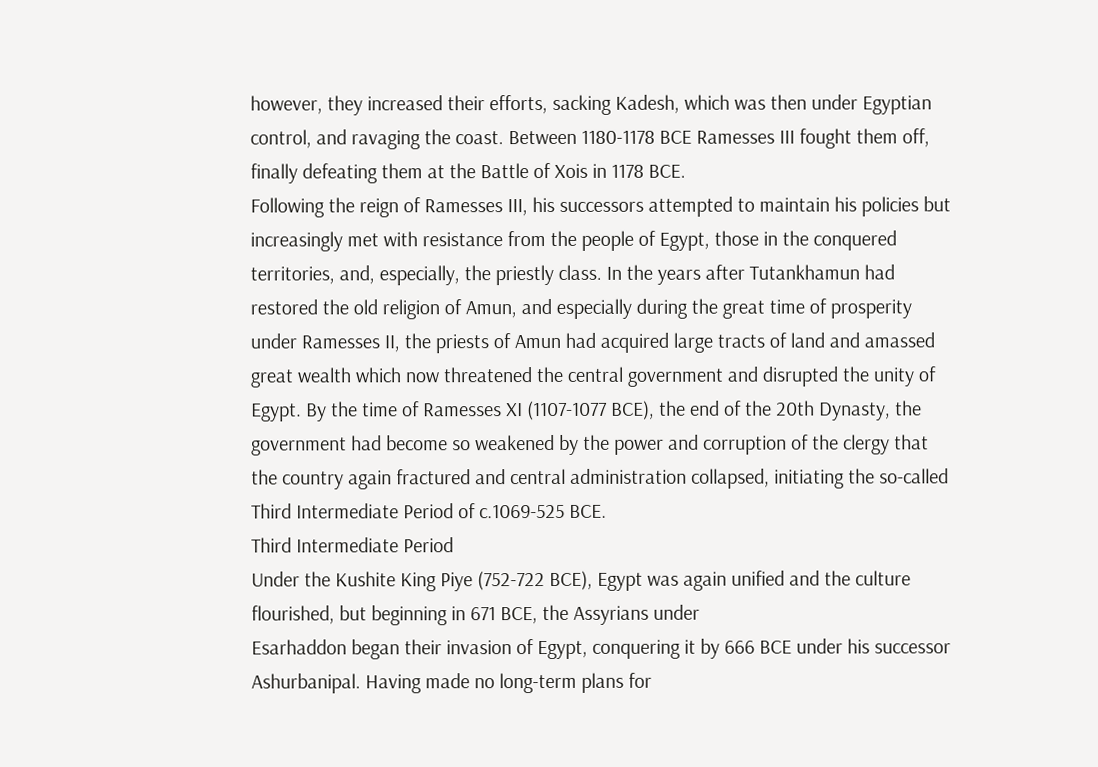however, they increased their efforts, sacking Kadesh, which was then under Egyptian control, and ravaging the coast. Between 1180-1178 BCE Ramesses III fought them off, finally defeating them at the Battle of Xois in 1178 BCE.
Following the reign of Ramesses III, his successors attempted to maintain his policies but increasingly met with resistance from the people of Egypt, those in the conquered territories, and, especially, the priestly class. In the years after Tutankhamun had restored the old religion of Amun, and especially during the great time of prosperity under Ramesses II, the priests of Amun had acquired large tracts of land and amassed great wealth which now threatened the central government and disrupted the unity of Egypt. By the time of Ramesses XI (1107-1077 BCE), the end of the 20th Dynasty, the government had become so weakened by the power and corruption of the clergy that the country again fractured and central administration collapsed, initiating the so-called Third Intermediate Period of c.1069-525 BCE.
Third Intermediate Period
Under the Kushite King Piye (752-722 BCE), Egypt was again unified and the culture flourished, but beginning in 671 BCE, the Assyrians under
Esarhaddon began their invasion of Egypt, conquering it by 666 BCE under his successor
Ashurbanipal. Having made no long-term plans for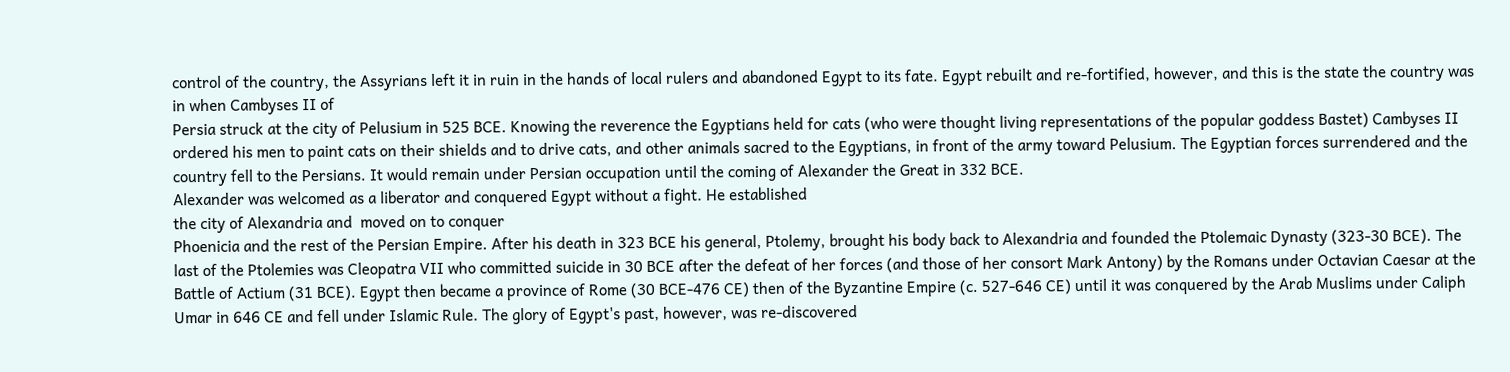control of the country, the Assyrians left it in ruin in the hands of local rulers and abandoned Egypt to its fate. Egypt rebuilt and re-fortified, however, and this is the state the country was in when Cambyses II of
Persia struck at the city of Pelusium in 525 BCE. Knowing the reverence the Egyptians held for cats (who were thought living representations of the popular goddess Bastet) Cambyses II ordered his men to paint cats on their shields and to drive cats, and other animals sacred to the Egyptians, in front of the army toward Pelusium. The Egyptian forces surrendered and the country fell to the Persians. It would remain under Persian occupation until the coming of Alexander the Great in 332 BCE.
Alexander was welcomed as a liberator and conquered Egypt without a fight. He established
the city of Alexandria and  moved on to conquer
Phoenicia and the rest of the Persian Empire. After his death in 323 BCE his general, Ptolemy, brought his body back to Alexandria and founded the Ptolemaic Dynasty (323-30 BCE). The last of the Ptolemies was Cleopatra VII who committed suicide in 30 BCE after the defeat of her forces (and those of her consort Mark Antony) by the Romans under Octavian Caesar at the Battle of Actium (31 BCE). Egypt then became a province of Rome (30 BCE-476 CE) then of the Byzantine Empire (c. 527-646 CE) until it was conquered by the Arab Muslims under Caliph Umar in 646 CE and fell under Islamic Rule. The glory of Egypt's past, however, was re-discovered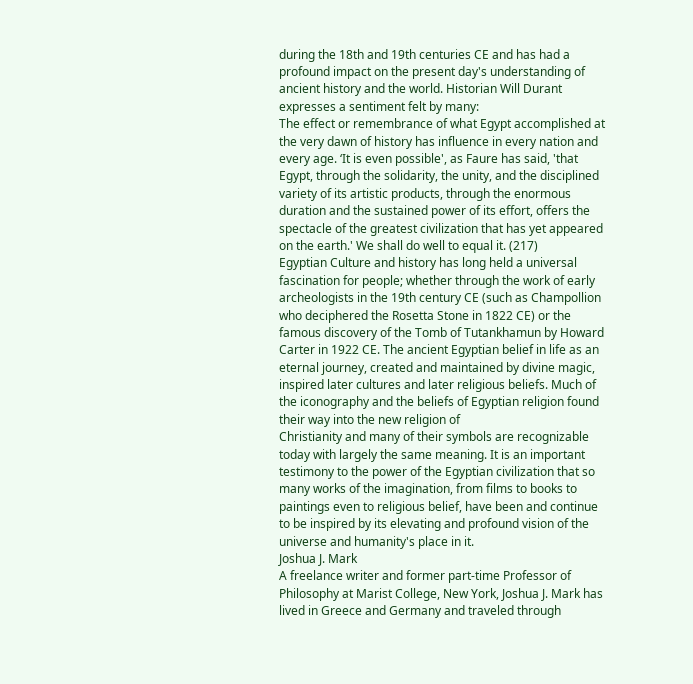during the 18th and 19th centuries CE and has had a profound impact on the present day's understanding of ancient history and the world. Historian Will Durant expresses a sentiment felt by many:
The effect or remembrance of what Egypt accomplished at the very dawn of history has influence in every nation and every age. ‘It is even possible', as Faure has said, 'that Egypt, through the solidarity, the unity, and the disciplined variety of its artistic products, through the enormous duration and the sustained power of its effort, offers the spectacle of the greatest civilization that has yet appeared on the earth.' We shall do well to equal it. (217)
Egyptian Culture and history has long held a universal fascination for people; whether through the work of early archeologists in the 19th century CE (such as Champollion who deciphered the Rosetta Stone in 1822 CE) or the famous discovery of the Tomb of Tutankhamun by Howard Carter in 1922 CE. The ancient Egyptian belief in life as an eternal journey, created and maintained by divine magic, inspired later cultures and later religious beliefs. Much of the iconography and the beliefs of Egyptian religion found their way into the new religion of
Christianity and many of their symbols are recognizable today with largely the same meaning. It is an important testimony to the power of the Egyptian civilization that so many works of the imagination, from films to books to paintings even to religious belief, have been and continue to be inspired by its elevating and profound vision of the universe and humanity's place in it.
Joshua J. Mark
A freelance writer and former part-time Professor of Philosophy at Marist College, New York, Joshua J. Mark has lived in Greece and Germany and traveled through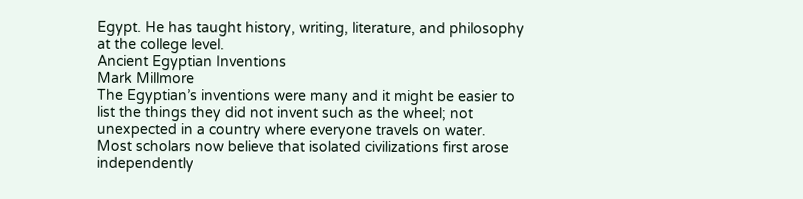Egypt. He has taught history, writing, literature, and philosophy at the college level.
Ancient Egyptian Inventions
Mark Millmore
The Egyptian’s inventions were many and it might be easier to list the things they did not invent such as the wheel; not unexpected in a country where everyone travels on water.
Most scholars now believe that isolated civilizations first arose independently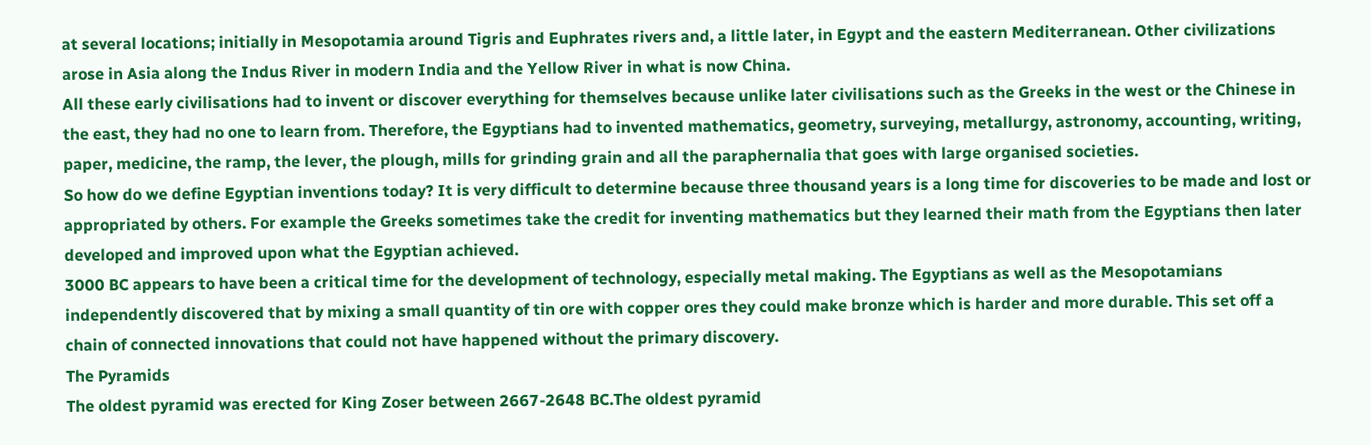at several locations; initially in Mesopotamia around Tigris and Euphrates rivers and, a little later, in Egypt and the eastern Mediterranean. Other civilizations arose in Asia along the Indus River in modern India and the Yellow River in what is now China.
All these early civilisations had to invent or discover everything for themselves because unlike later civilisations such as the Greeks in the west or the Chinese in the east, they had no one to learn from. Therefore, the Egyptians had to invented mathematics, geometry, surveying, metallurgy, astronomy, accounting, writing, paper, medicine, the ramp, the lever, the plough, mills for grinding grain and all the paraphernalia that goes with large organised societies.
So how do we define Egyptian inventions today? It is very difficult to determine because three thousand years is a long time for discoveries to be made and lost or appropriated by others. For example the Greeks sometimes take the credit for inventing mathematics but they learned their math from the Egyptians then later developed and improved upon what the Egyptian achieved.
3000 BC appears to have been a critical time for the development of technology, especially metal making. The Egyptians as well as the Mesopotamians independently discovered that by mixing a small quantity of tin ore with copper ores they could make bronze which is harder and more durable. This set off a chain of connected innovations that could not have happened without the primary discovery.
The Pyramids
The oldest pyramid was erected for King Zoser between 2667-2648 BC.The oldest pyramid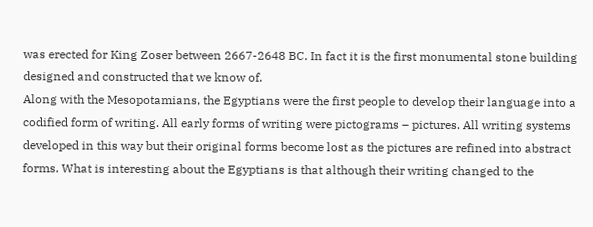was erected for King Zoser between 2667-2648 BC. In fact it is the first monumental stone building designed and constructed that we know of.
Along with the Mesopotamians, the Egyptians were the first people to develop their language into a codified form of writing. All early forms of writing were pictograms – pictures. All writing systems developed in this way but their original forms become lost as the pictures are refined into abstract forms. What is interesting about the Egyptians is that although their writing changed to the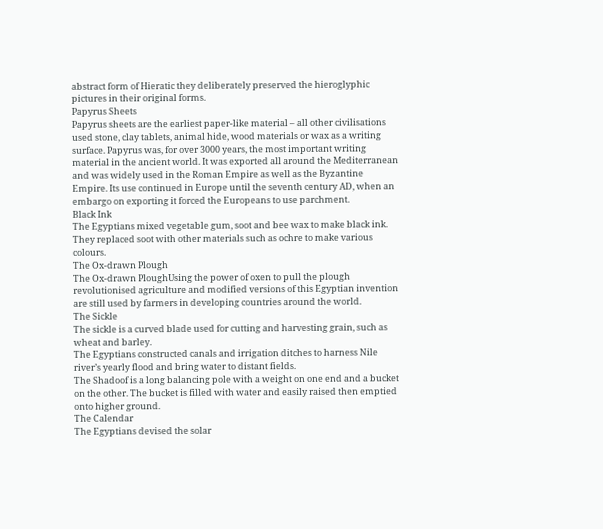abstract form of Hieratic they deliberately preserved the hieroglyphic pictures in their original forms.
Papyrus Sheets
Papyrus sheets are the earliest paper-like material – all other civilisations used stone, clay tablets, animal hide, wood materials or wax as a writing surface. Papyrus was, for over 3000 years, the most important writing material in the ancient world. It was exported all around the Mediterranean and was widely used in the Roman Empire as well as the Byzantine Empire. Its use continued in Europe until the seventh century AD, when an embargo on exporting it forced the Europeans to use parchment.
Black Ink
The Egyptians mixed vegetable gum, soot and bee wax to make black ink. They replaced soot with other materials such as ochre to make various colours.
The Ox-drawn Plough
The Ox-drawn PloughUsing the power of oxen to pull the plough revolutionised agriculture and modified versions of this Egyptian invention are still used by farmers in developing countries around the world.
The Sickle
The sickle is a curved blade used for cutting and harvesting grain, such as wheat and barley.
The Egyptians constructed canals and irrigation ditches to harness Nile river’s yearly flood and bring water to distant fields.
The Shadoof is a long balancing pole with a weight on one end and a bucket on the other. The bucket is filled with water and easily raised then emptied onto higher ground.
The Calendar
The Egyptians devised the solar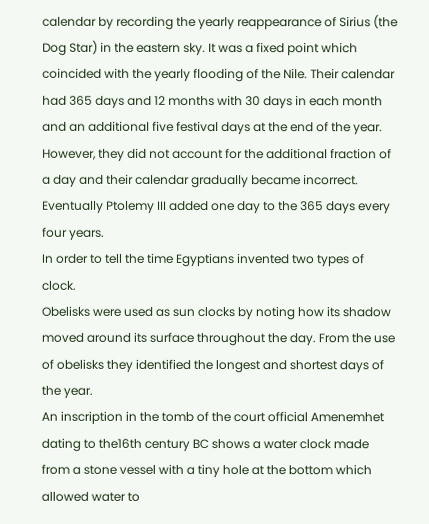calendar by recording the yearly reappearance of Sirius (the Dog Star) in the eastern sky. It was a fixed point which coincided with the yearly flooding of the Nile. Their calendar had 365 days and 12 months with 30 days in each month and an additional five festival days at the end of the year. However, they did not account for the additional fraction of a day and their calendar gradually became incorrect. Eventually Ptolemy III added one day to the 365 days every four years.
In order to tell the time Egyptians invented two types of clock.
Obelisks were used as sun clocks by noting how its shadow moved around its surface throughout the day. From the use of obelisks they identified the longest and shortest days of the year.
An inscription in the tomb of the court official Amenemhet dating to the16th century BC shows a water clock made from a stone vessel with a tiny hole at the bottom which allowed water to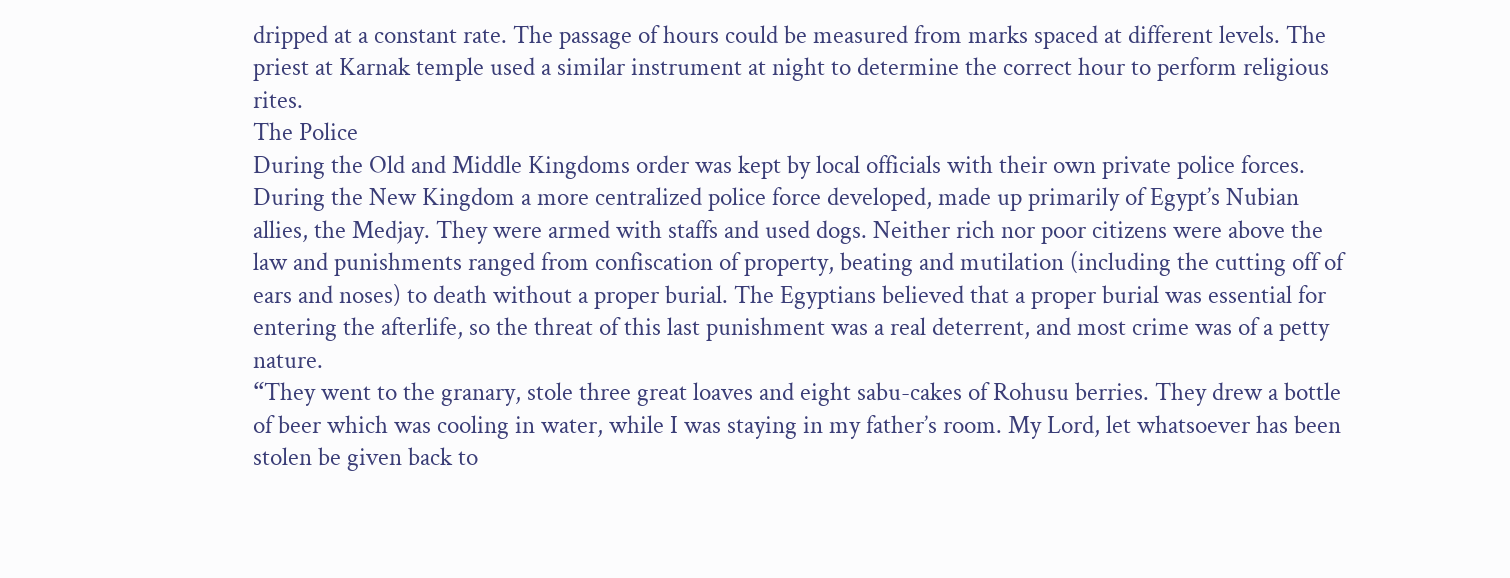dripped at a constant rate. The passage of hours could be measured from marks spaced at different levels. The priest at Karnak temple used a similar instrument at night to determine the correct hour to perform religious rites.
The Police
During the Old and Middle Kingdoms order was kept by local officials with their own private police forces. During the New Kingdom a more centralized police force developed, made up primarily of Egypt’s Nubian allies, the Medjay. They were armed with staffs and used dogs. Neither rich nor poor citizens were above the law and punishments ranged from confiscation of property, beating and mutilation (including the cutting off of ears and noses) to death without a proper burial. The Egyptians believed that a proper burial was essential for entering the afterlife, so the threat of this last punishment was a real deterrent, and most crime was of a petty nature.
“They went to the granary, stole three great loaves and eight sabu-cakes of Rohusu berries. They drew a bottle of beer which was cooling in water, while I was staying in my father’s room. My Lord, let whatsoever has been stolen be given back to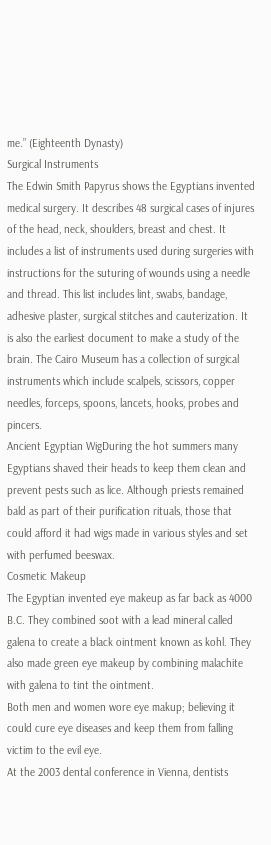me.” (Eighteenth Dynasty)
Surgical Instruments
The Edwin Smith Papyrus shows the Egyptians invented medical surgery. It describes 48 surgical cases of injures of the head, neck, shoulders, breast and chest. It includes a list of instruments used during surgeries with instructions for the suturing of wounds using a needle and thread. This list includes lint, swabs, bandage, adhesive plaster, surgical stitches and cauterization. It is also the earliest document to make a study of the brain. The Cairo Museum has a collection of surgical instruments which include scalpels, scissors, copper needles, forceps, spoons, lancets, hooks, probes and pincers.
Ancient Egyptian WigDuring the hot summers many Egyptians shaved their heads to keep them clean and prevent pests such as lice. Although priests remained bald as part of their purification rituals, those that could afford it had wigs made in various styles and set with perfumed beeswax.
Cosmetic Makeup
The Egyptian invented eye makeup as far back as 4000 B.C. They combined soot with a lead mineral called galena to create a black ointment known as kohl. They also made green eye makeup by combining malachite with galena to tint the ointment.
Both men and women wore eye makup; believing it could cure eye diseases and keep them from falling victim to the evil eye.
At the 2003 dental conference in Vienna, dentists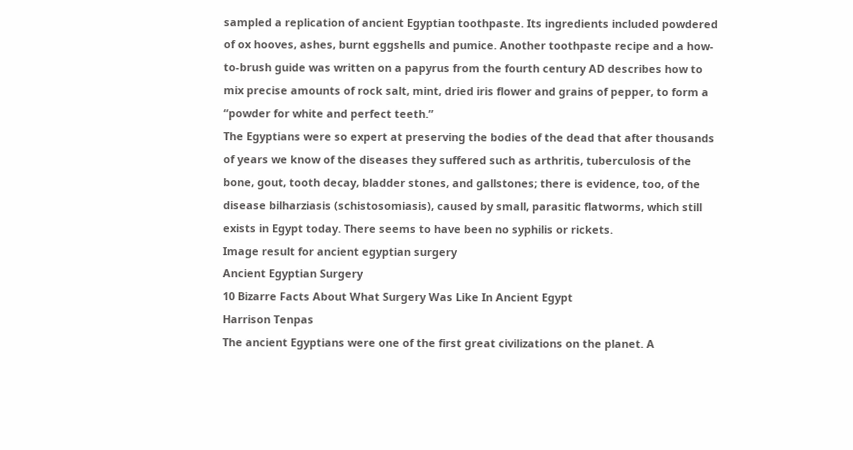sampled a replication of ancient Egyptian toothpaste. Its ingredients included powdered of ox hooves, ashes, burnt eggshells and pumice. Another toothpaste recipe and a how-to-brush guide was written on a papyrus from the fourth century AD describes how to mix precise amounts of rock salt, mint, dried iris flower and grains of pepper, to form a “powder for white and perfect teeth.”
The Egyptians were so expert at preserving the bodies of the dead that after thousands of years we know of the diseases they suffered such as arthritis, tuberculosis of the bone, gout, tooth decay, bladder stones, and gallstones; there is evidence, too, of the disease bilharziasis (schistosomiasis), caused by small, parasitic flatworms, which still exists in Egypt today. There seems to have been no syphilis or rickets.
Image result for ancient egyptian surgery
Ancient Egyptian Surgery
10 Bizarre Facts About What Surgery Was Like In Ancient Egypt
Harrison Tenpas
The ancient Egyptians were one of the first great civilizations on the planet. A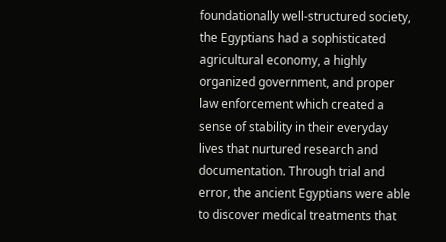foundationally well-structured society, the Egyptians had a sophisticated agricultural economy, a highly organized government, and proper law enforcement which created a sense of stability in their everyday lives that nurtured research and documentation. Through trial and error, the ancient Egyptians were able to discover medical treatments that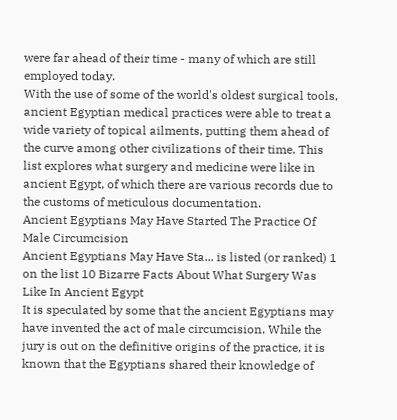were far ahead of their time - many of which are still employed today.
With the use of some of the world's oldest surgical tools, ancient Egyptian medical practices were able to treat a wide variety of topical ailments, putting them ahead of the curve among other civilizations of their time. This list explores what surgery and medicine were like in ancient Egypt, of which there are various records due to the customs of meticulous documentation.
Ancient Egyptians May Have Started The Practice Of Male Circumcision
Ancient Egyptians May Have Sta... is listed (or ranked) 1 on the list 10 Bizarre Facts About What Surgery Was Like In Ancient Egypt
It is speculated by some that the ancient Egyptians may have invented the act of male circumcision. While the jury is out on the definitive origins of the practice, it is known that the Egyptians shared their knowledge of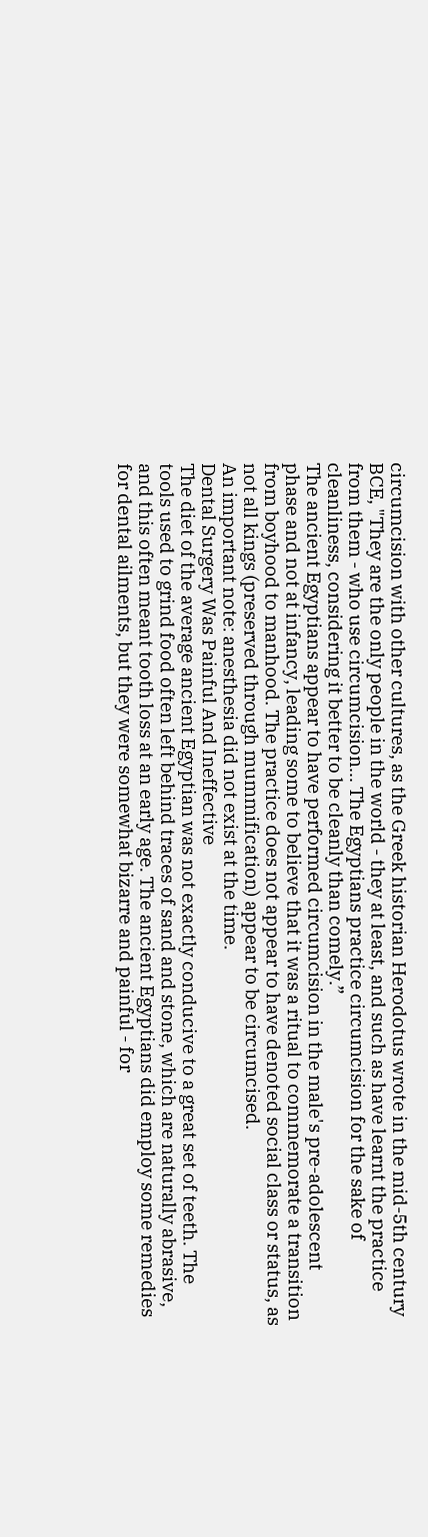circumcision with other cultures, as the Greek historian Herodotus wrote in the mid-5th century BCE, "They are the only people in the world - they at least, and such as have learnt the practice from them - who use circumcision... The Egyptians practice circumcision for the sake of cleanliness, considering it better to be cleanly than comely.”
The ancient Egyptians appear to have performed circumcision in the male's pre-adolescent phase and not at infancy, leading some to believe that it was a ritual to commemorate a transition from boyhood to manhood. The practice does not appear to have denoted social class or status, as not all kings (preserved through mummification) appear to be circumcised.
An important note: anesthesia did not exist at the time.
Dental Surgery Was Painful And Ineffective
The diet of the average ancient Egyptian was not exactly conducive to a great set of teeth. The tools used to grind food often left behind traces of sand and stone, which are naturally abrasive, and this often meant tooth loss at an early age. The ancient Egyptians did employ some remedies for dental ailments, but they were somewhat bizarre and painful - for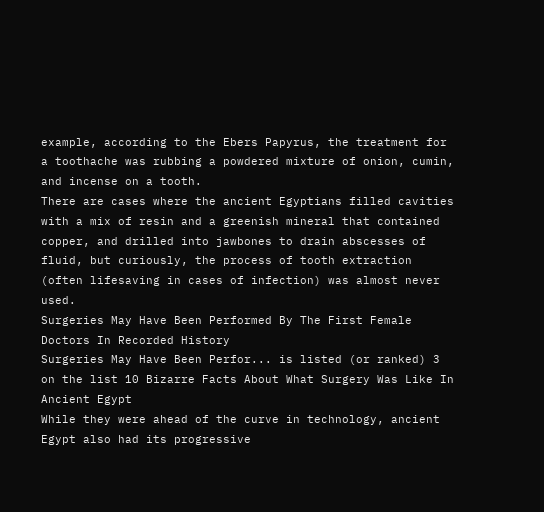example, according to the Ebers Papyrus, the treatment for a toothache was rubbing a powdered mixture of onion, cumin, and incense on a tooth.
There are cases where the ancient Egyptians filled cavities with a mix of resin and a greenish mineral that contained copper, and drilled into jawbones to drain abscesses of fluid, but curiously, the process of tooth extraction (often lifesaving in cases of infection) was almost never used.
Surgeries May Have Been Performed By The First Female Doctors In Recorded History
Surgeries May Have Been Perfor... is listed (or ranked) 3 on the list 10 Bizarre Facts About What Surgery Was Like In Ancient Egypt
While they were ahead of the curve in technology, ancient Egypt also had its progressive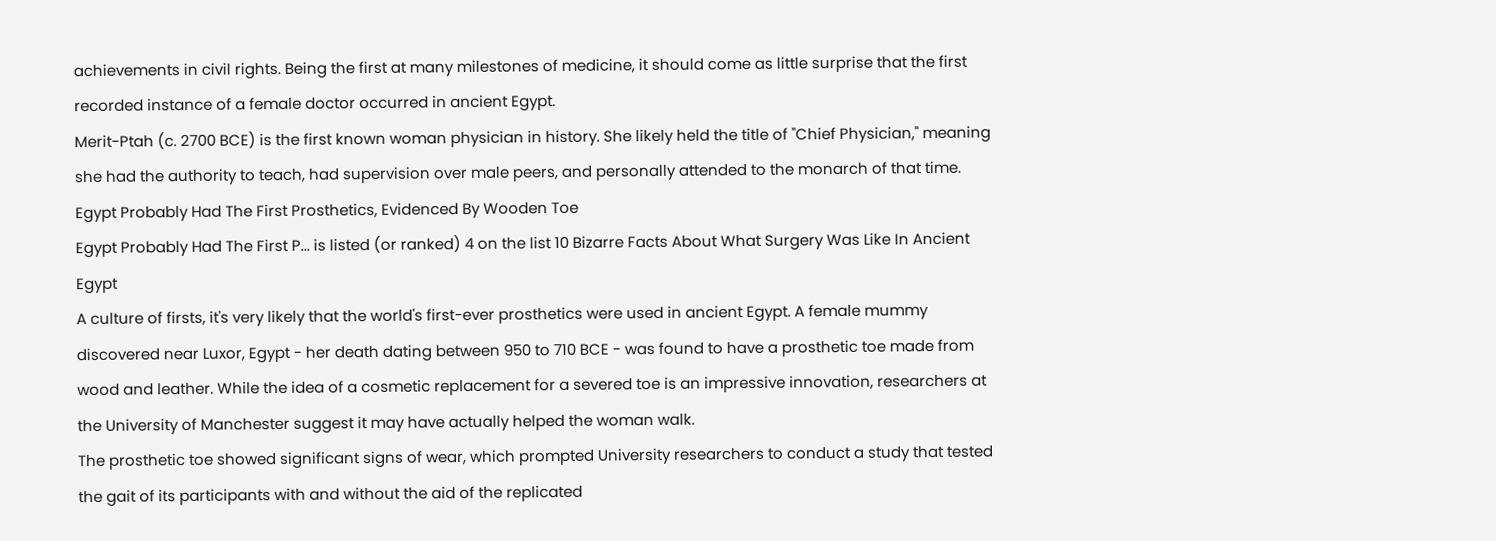achievements in civil rights. Being the first at many milestones of medicine, it should come as little surprise that the first recorded instance of a female doctor occurred in ancient Egypt.
Merit-Ptah (c. 2700 BCE) is the first known woman physician in history. She likely held the title of "Chief Physician," meaning she had the authority to teach, had supervision over male peers, and personally attended to the monarch of that time.
Egypt Probably Had The First Prosthetics, Evidenced By Wooden Toe
Egypt Probably Had The First P... is listed (or ranked) 4 on the list 10 Bizarre Facts About What Surgery Was Like In Ancient Egypt
A culture of firsts, it's very likely that the world's first-ever prosthetics were used in ancient Egypt. A female mummy discovered near Luxor, Egypt - her death dating between 950 to 710 BCE - was found to have a prosthetic toe made from wood and leather. While the idea of a cosmetic replacement for a severed toe is an impressive innovation, researchers at the University of Manchester suggest it may have actually helped the woman walk.
The prosthetic toe showed significant signs of wear, which prompted University researchers to conduct a study that tested the gait of its participants with and without the aid of the replicated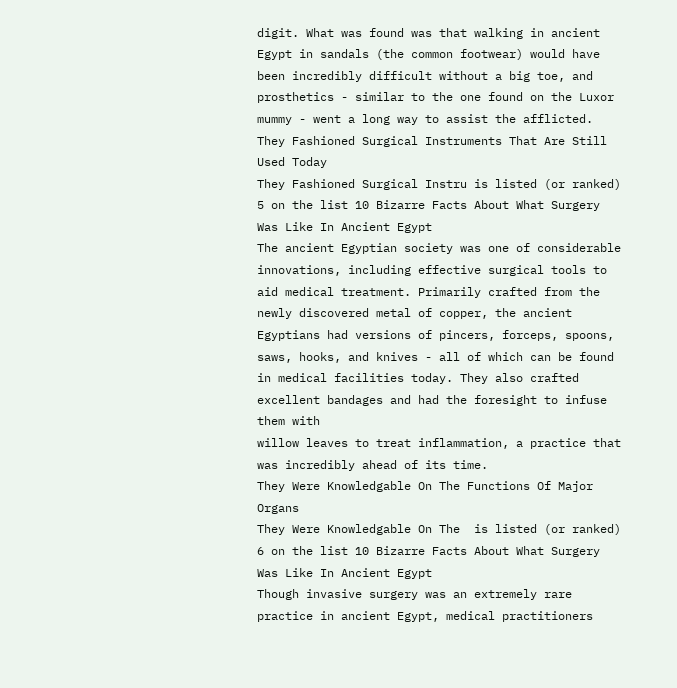digit. What was found was that walking in ancient Egypt in sandals (the common footwear) would have been incredibly difficult without a big toe, and prosthetics - similar to the one found on the Luxor mummy - went a long way to assist the afflicted.
They Fashioned Surgical Instruments That Are Still Used Today
They Fashioned Surgical Instru is listed (or ranked) 5 on the list 10 Bizarre Facts About What Surgery Was Like In Ancient Egypt
The ancient Egyptian society was one of considerable innovations, including effective surgical tools to aid medical treatment. Primarily crafted from the newly discovered metal of copper, the ancient Egyptians had versions of pincers, forceps, spoons, saws, hooks, and knives - all of which can be found in medical facilities today. They also crafted excellent bandages and had the foresight to infuse them with
willow leaves to treat inflammation, a practice that was incredibly ahead of its time.
They Were Knowledgable On The Functions Of Major Organs
They Were Knowledgable On The  is listed (or ranked) 6 on the list 10 Bizarre Facts About What Surgery Was Like In Ancient Egypt
Though invasive surgery was an extremely rare practice in ancient Egypt, medical practitioners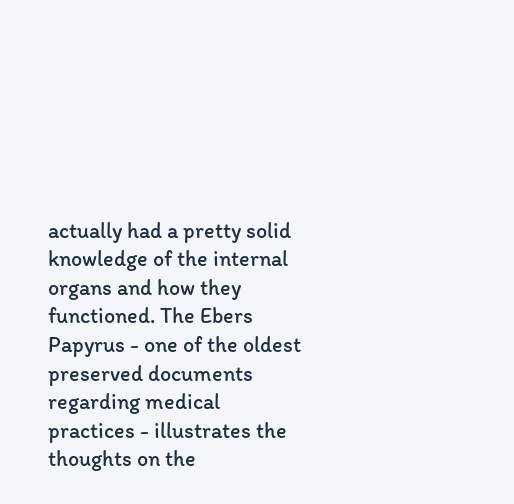actually had a pretty solid knowledge of the internal organs and how they functioned. The Ebers Papyrus - one of the oldest preserved documents regarding medical practices - illustrates the thoughts on the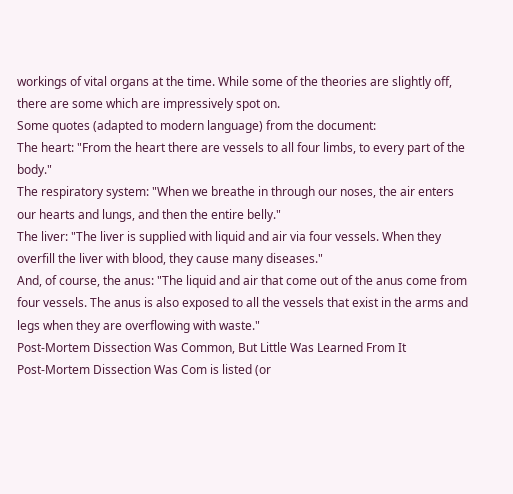workings of vital organs at the time. While some of the theories are slightly off, there are some which are impressively spot on.
Some quotes (adapted to modern language) from the document:
The heart: "From the heart there are vessels to all four limbs, to every part of the body."
The respiratory system: "When we breathe in through our noses, the air enters our hearts and lungs, and then the entire belly."
The liver: "The liver is supplied with liquid and air via four vessels. When they overfill the liver with blood, they cause many diseases."
And, of course, the anus: "The liquid and air that come out of the anus come from four vessels. The anus is also exposed to all the vessels that exist in the arms and legs when they are overflowing with waste."
Post-Mortem Dissection Was Common, But Little Was Learned From It
Post-Mortem Dissection Was Com is listed (or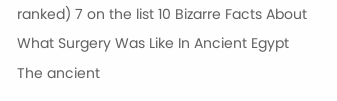ranked) 7 on the list 10 Bizarre Facts About What Surgery Was Like In Ancient Egypt
The ancient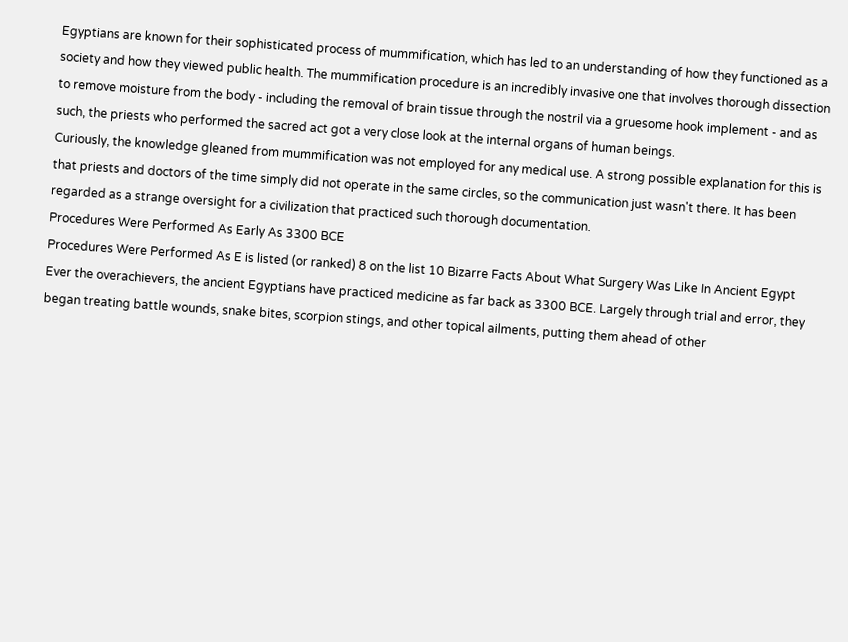Egyptians are known for their sophisticated process of mummification, which has led to an understanding of how they functioned as a society and how they viewed public health. The mummification procedure is an incredibly invasive one that involves thorough dissection to remove moisture from the body - including the removal of brain tissue through the nostril via a gruesome hook implement - and as such, the priests who performed the sacred act got a very close look at the internal organs of human beings.
Curiously, the knowledge gleaned from mummification was not employed for any medical use. A strong possible explanation for this is that priests and doctors of the time simply did not operate in the same circles, so the communication just wasn't there. It has been regarded as a strange oversight for a civilization that practiced such thorough documentation.
Procedures Were Performed As Early As 3300 BCE
Procedures Were Performed As E is listed (or ranked) 8 on the list 10 Bizarre Facts About What Surgery Was Like In Ancient Egypt
Ever the overachievers, the ancient Egyptians have practiced medicine as far back as 3300 BCE. Largely through trial and error, they began treating battle wounds, snake bites, scorpion stings, and other topical ailments, putting them ahead of other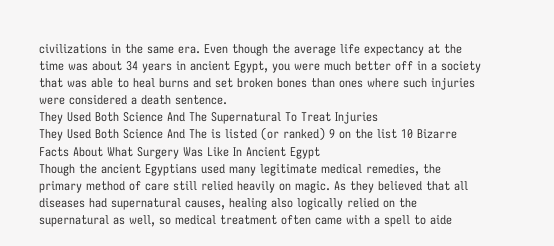civilizations in the same era. Even though the average life expectancy at the time was about 34 years in ancient Egypt, you were much better off in a society that was able to heal burns and set broken bones than ones where such injuries were considered a death sentence.
They Used Both Science And The Supernatural To Treat Injuries
They Used Both Science And The is listed (or ranked) 9 on the list 10 Bizarre Facts About What Surgery Was Like In Ancient Egypt
Though the ancient Egyptians used many legitimate medical remedies, the primary method of care still relied heavily on magic. As they believed that all diseases had supernatural causes, healing also logically relied on the supernatural as well, so medical treatment often came with a spell to aide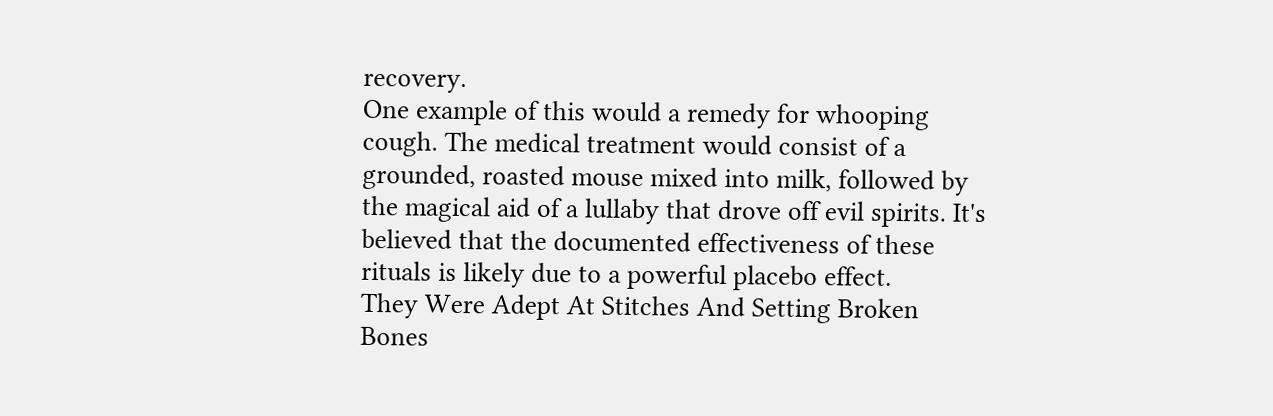recovery.
One example of this would a remedy for whooping cough. The medical treatment would consist of a grounded, roasted mouse mixed into milk, followed by the magical aid of a lullaby that drove off evil spirits. It's believed that the documented effectiveness of these rituals is likely due to a powerful placebo effect.
They Were Adept At Stitches And Setting Broken Bones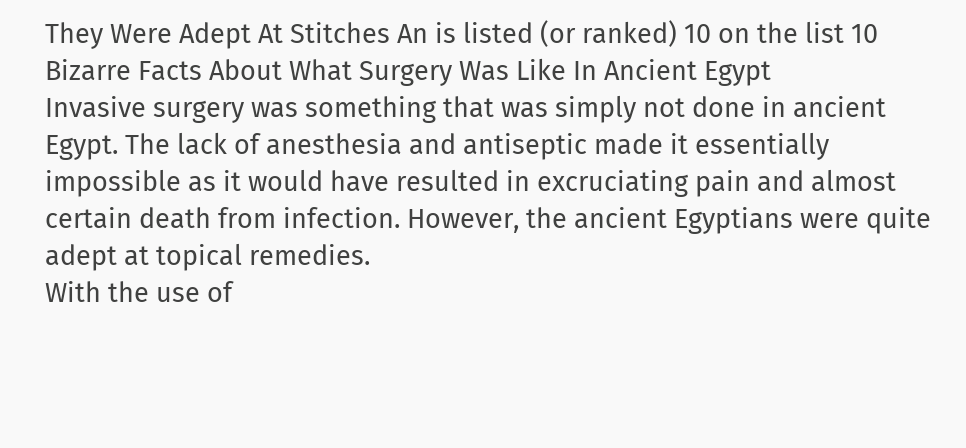They Were Adept At Stitches An is listed (or ranked) 10 on the list 10 Bizarre Facts About What Surgery Was Like In Ancient Egypt
Invasive surgery was something that was simply not done in ancient Egypt. The lack of anesthesia and antiseptic made it essentially impossible as it would have resulted in excruciating pain and almost certain death from infection. However, the ancient Egyptians were quite adept at topical remedies.
With the use of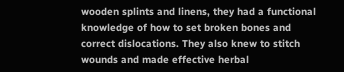wooden splints and linens, they had a functional knowledge of how to set broken bones and correct dislocations. They also knew to stitch wounds and made effective herbal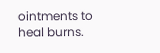ointments to heal burns.